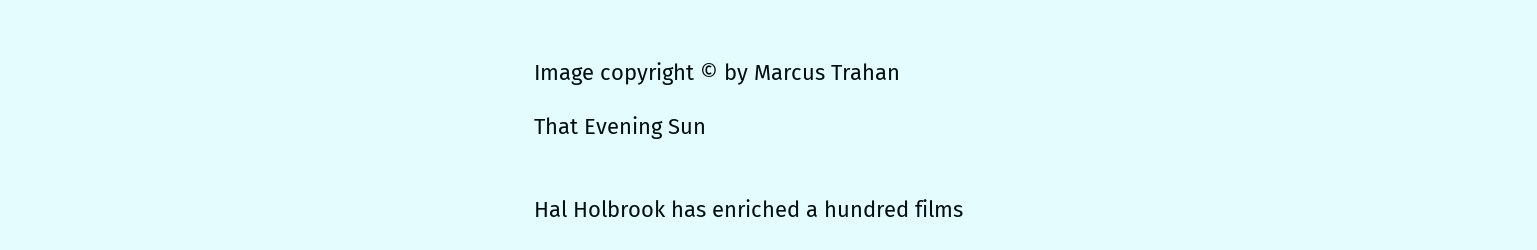Image copyright © by Marcus Trahan

That Evening Sun


Hal Holbrook has enriched a hundred films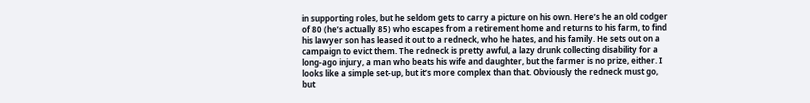in supporting roles, but he seldom gets to carry a picture on his own. Here’s he an old codger of 80 (he’s actually 85) who escapes from a retirement home and returns to his farm, to find his lawyer son has leased it out to a redneck, who he hates, and his family. He sets out on a campaign to evict them. The redneck is pretty awful, a lazy drunk collecting disability for a long-ago injury, a man who beats his wife and daughter, but the farmer is no prize, either. I looks like a simple set-up, but it’s more complex than that. Obviously the redneck must go, but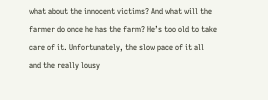what about the innocent victims? And what will the farmer do once he has the farm? He’s too old to take care of it. Unfortunately, the slow pace of it all and the really lousy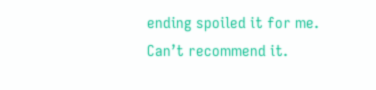ending spoiled it for me. Can’t recommend it.